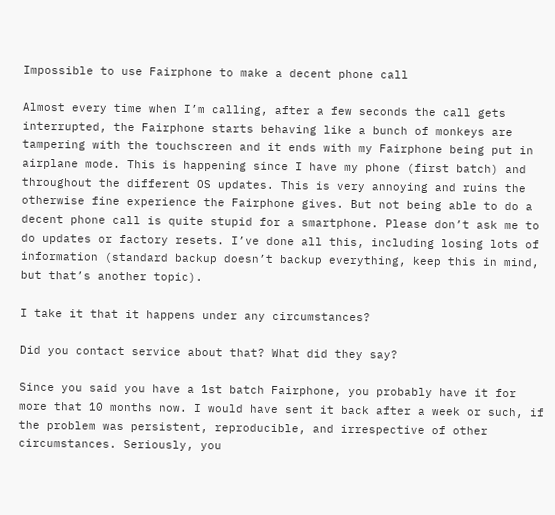Impossible to use Fairphone to make a decent phone call

Almost every time when I’m calling, after a few seconds the call gets interrupted, the Fairphone starts behaving like a bunch of monkeys are tampering with the touchscreen and it ends with my Fairphone being put in airplane mode. This is happening since I have my phone (first batch) and throughout the different OS updates. This is very annoying and ruins the otherwise fine experience the Fairphone gives. But not being able to do a decent phone call is quite stupid for a smartphone. Please don’t ask me to do updates or factory resets. I’ve done all this, including losing lots of information (standard backup doesn’t backup everything, keep this in mind, but that’s another topic).

I take it that it happens under any circumstances?

Did you contact service about that? What did they say?

Since you said you have a 1st batch Fairphone, you probably have it for more that 10 months now. I would have sent it back after a week or such, if the problem was persistent, reproducible, and irrespective of other circumstances. Seriously, you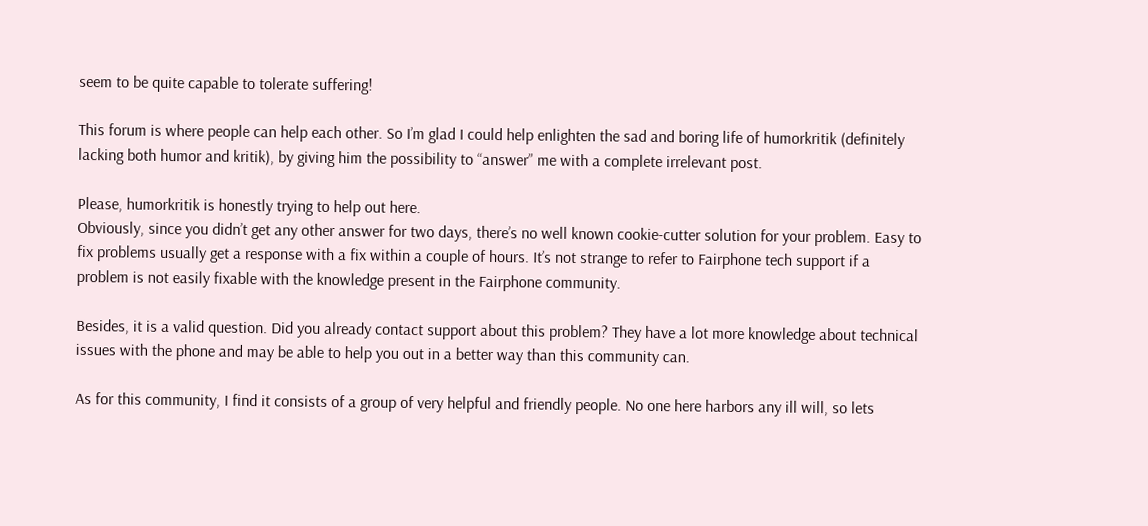seem to be quite capable to tolerate suffering!

This forum is where people can help each other. So I’m glad I could help enlighten the sad and boring life of humorkritik (definitely lacking both humor and kritik), by giving him the possibility to “answer” me with a complete irrelevant post.

Please, humorkritik is honestly trying to help out here.
Obviously, since you didn’t get any other answer for two days, there’s no well known cookie-cutter solution for your problem. Easy to fix problems usually get a response with a fix within a couple of hours. It’s not strange to refer to Fairphone tech support if a problem is not easily fixable with the knowledge present in the Fairphone community.

Besides, it is a valid question. Did you already contact support about this problem? They have a lot more knowledge about technical issues with the phone and may be able to help you out in a better way than this community can.

As for this community, I find it consists of a group of very helpful and friendly people. No one here harbors any ill will, so lets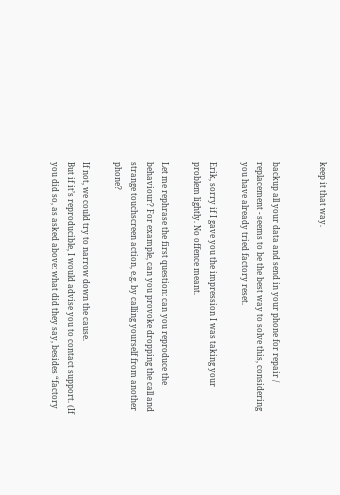keep it that way.


backup all your data and send in your phone for repair / replacement - seems to be the best way to solve this, considering you have already tried factory reset.

Erik, sorry if I gave you the impression I was taking your problem lightly. No offence meant.

Let me rephrase the first question: can you reproduce the behaviour? For example, can you provoke dropping the call and strange touchscreen action, e.g. by calling yourself from another phone?

If not, we could try to narrow down the cause.
But if it’s reproducible, I would advise you to contact support. (If you did so, as asked above: what did they say, besides “factory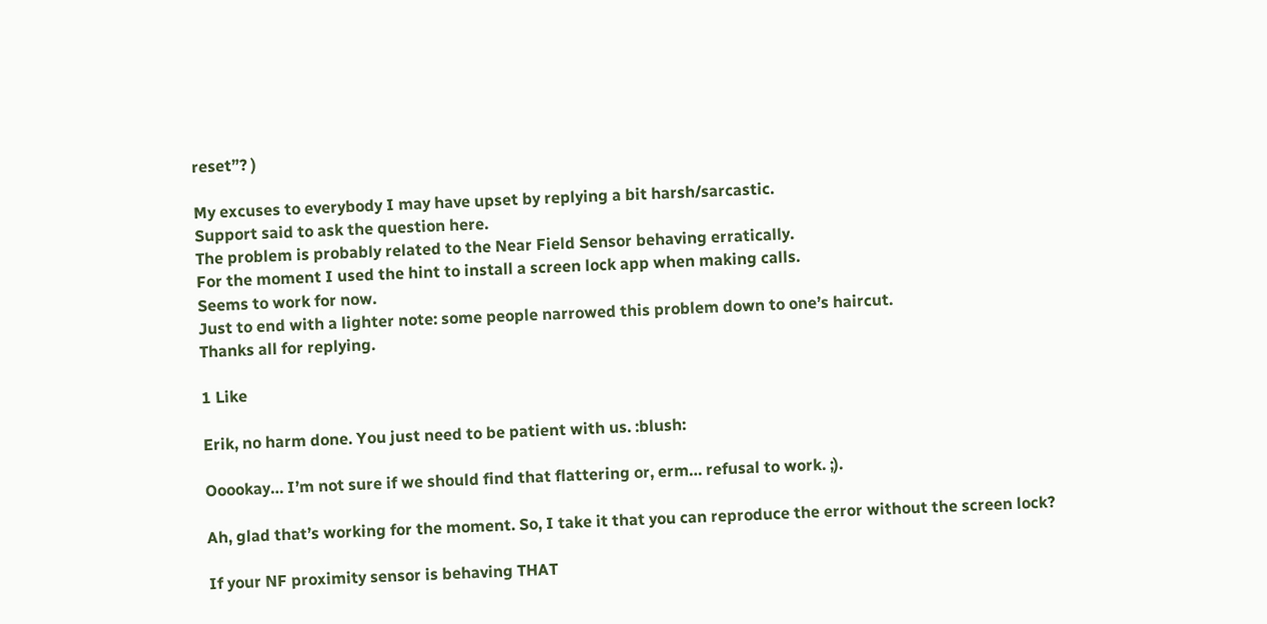reset”? )

My excuses to everybody I may have upset by replying a bit harsh/sarcastic.
Support said to ask the question here.
The problem is probably related to the Near Field Sensor behaving erratically.
For the moment I used the hint to install a screen lock app when making calls.
Seems to work for now.
Just to end with a lighter note: some people narrowed this problem down to one’s haircut.
Thanks all for replying.

1 Like

Erik, no harm done. You just need to be patient with us. :blush:

Ooookay… I’m not sure if we should find that flattering or, erm… refusal to work. ;).

Ah, glad that’s working for the moment. So, I take it that you can reproduce the error without the screen lock?

If your NF proximity sensor is behaving THAT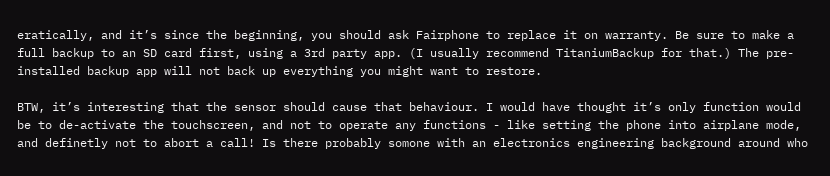eratically, and it’s since the beginning, you should ask Fairphone to replace it on warranty. Be sure to make a full backup to an SD card first, using a 3rd party app. (I usually recommend TitaniumBackup for that.) The pre-installed backup app will not back up everything you might want to restore.

BTW, it’s interesting that the sensor should cause that behaviour. I would have thought it’s only function would be to de-activate the touchscreen, and not to operate any functions - like setting the phone into airplane mode, and definetly not to abort a call! Is there probably somone with an electronics engineering background around who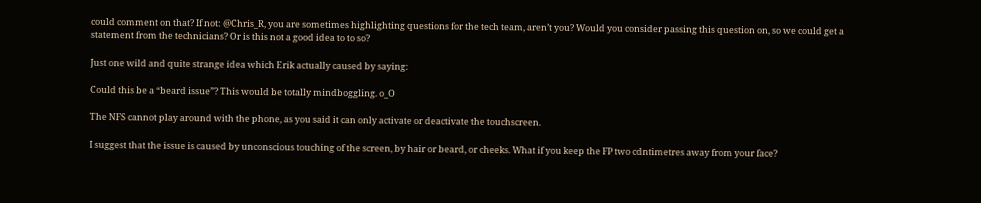could comment on that? If not: @Chris_R, you are sometimes highlighting questions for the tech team, aren’t you? Would you consider passing this question on, so we could get a statement from the technicians? Or is this not a good idea to to so?

Just one wild and quite strange idea which Erik actually caused by saying:

Could this be a “beard issue”? This would be totally mindboggling. o_O

The NFS cannot play around with the phone, as you said it can only activate or deactivate the touchscreen.

I suggest that the issue is caused by unconscious touching of the screen, by hair or beard, or cheeks. What if you keep the FP two cdntimetres away from your face?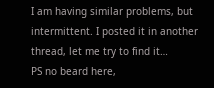I am having similar problems, but intermittent. I posted it in another thread, let me try to find it…
PS no beard here,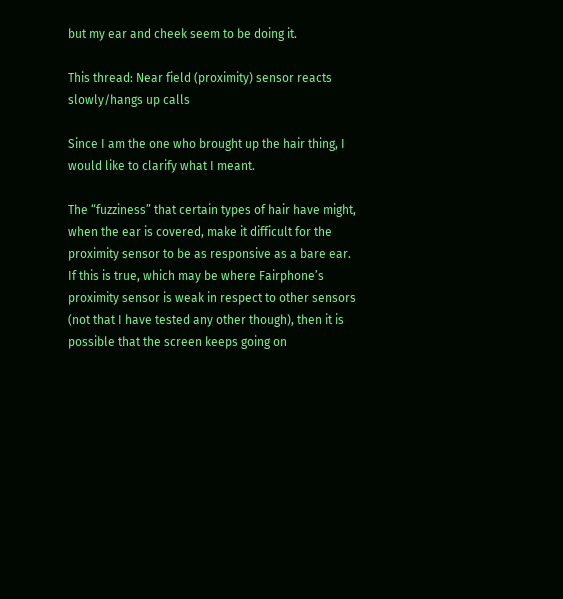but my ear and cheek seem to be doing it.

This thread: Near field (proximity) sensor reacts slowly/hangs up calls

Since I am the one who brought up the hair thing, I would like to clarify what I meant.

The “fuzziness” that certain types of hair have might, when the ear is covered, make it difficult for the proximity sensor to be as responsive as a bare ear.
If this is true, which may be where Fairphone’s proximity sensor is weak in respect to other sensors (not that I have tested any other though), then it is possible that the screen keeps going on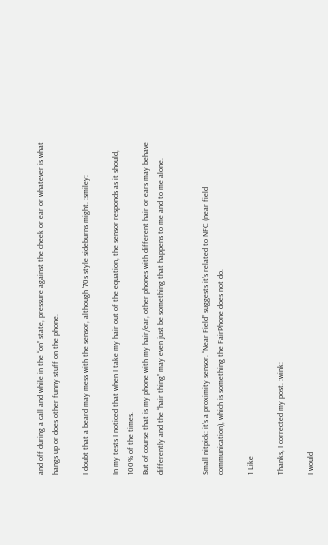and off during a call and while in the “on” state, pressure against the cheek or ear or whatever is what hangs up or does other funny stuff on the phone.

I doubt that a beard may mess with the sensor, although '70s style sideburns might. :smiley:

In my tests I noticed that when I take my hair out of the equation, the sensor responds as it should, 100% of the times.
But of course that is my phone with my hair/ear, other phones with different hair or ears may behave differently and the “hair thing” may even just be something that happens to me and to me alone.


Small nitpick: it’s a proximity sensor. “Near Field” suggests it’s related to NFC (near field communication), which is something the FairPhone does not do.

1 Like

Thanks, I corrected my post. :wink:

I would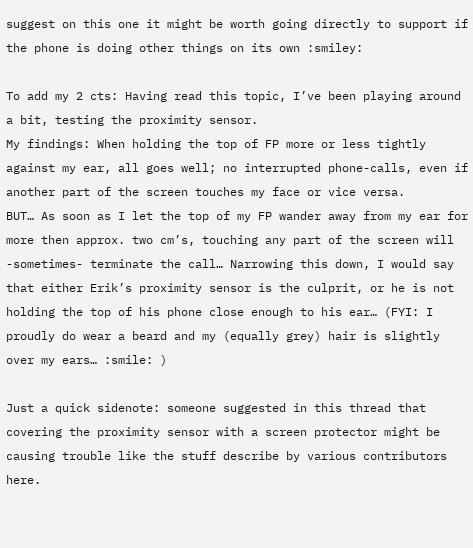suggest on this one it might be worth going directly to support if the phone is doing other things on its own :smiley:

To add my 2 cts: Having read this topic, I’ve been playing around a bit, testing the proximity sensor.
My findings: When holding the top of FP more or less tightly against my ear, all goes well; no interrupted phone-calls, even if another part of the screen touches my face or vice versa.
BUT… As soon as I let the top of my FP wander away from my ear for more then approx. two cm’s, touching any part of the screen will -sometimes- terminate the call… Narrowing this down, I would say that either Erik’s proximity sensor is the culprit, or he is not holding the top of his phone close enough to his ear… (FYI: I proudly do wear a beard and my (equally grey) hair is slightly over my ears… :smile: )

Just a quick sidenote: someone suggested in this thread that covering the proximity sensor with a screen protector might be causing trouble like the stuff describe by various contributors here.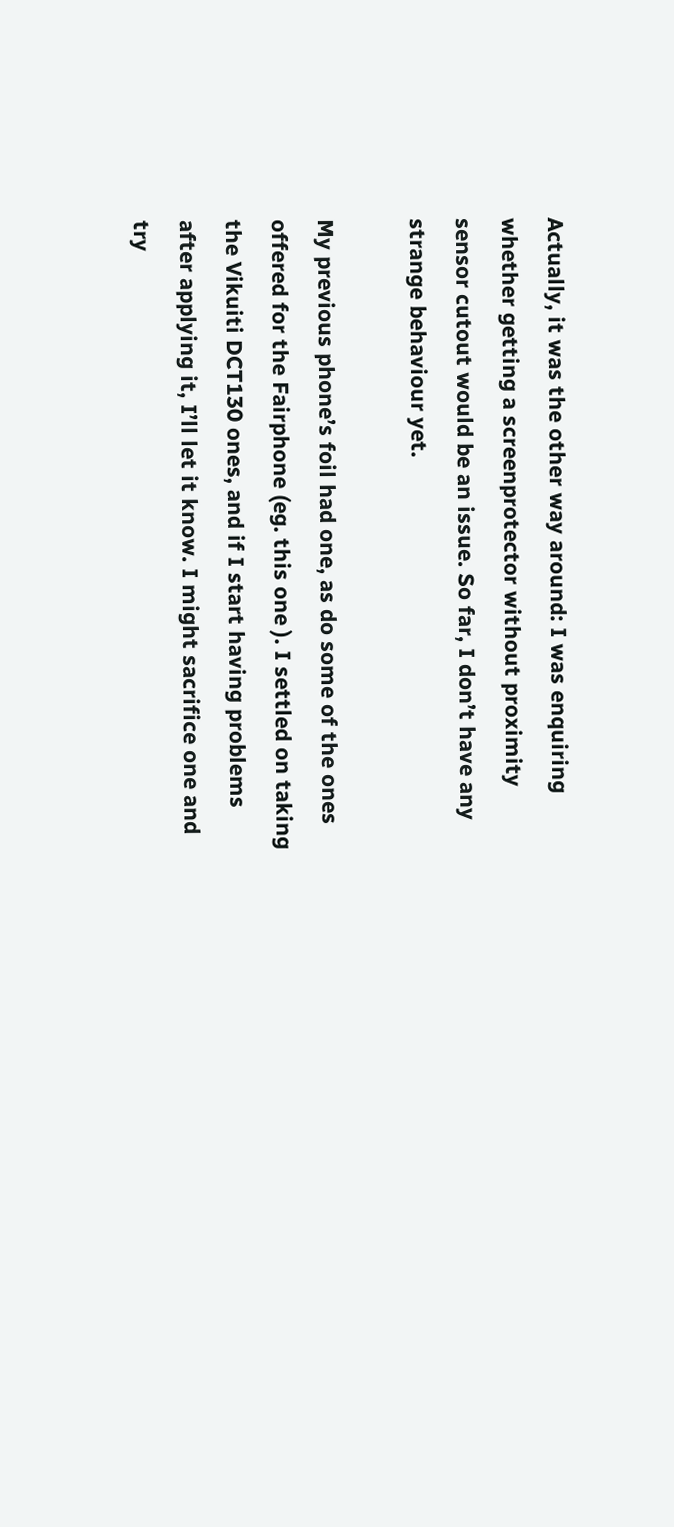Actually, it was the other way around: I was enquiring whether getting a screenprotector without proximity sensor cutout would be an issue. So far, I don’t have any strange behaviour yet.

My previous phone’s foil had one, as do some of the ones offered for the Fairphone (eg. this one ). I settled on taking the Vikuiti DCT130 ones, and if I start having problems after applying it, I’ll let it know. I might sacrifice one and try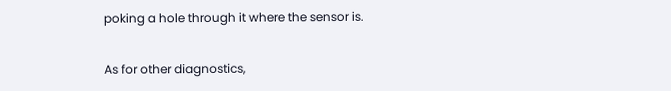poking a hole through it where the sensor is.

As for other diagnostics,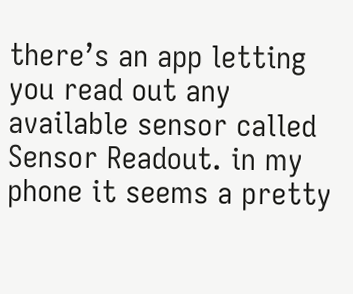there’s an app letting you read out any available sensor called Sensor Readout. in my phone it seems a pretty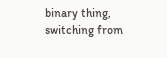binary thing, switching from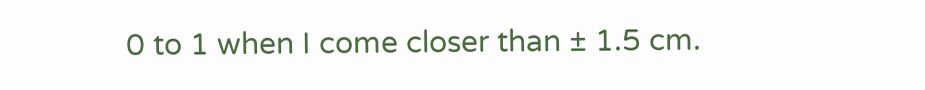0 to 1 when I come closer than ± 1.5 cm.